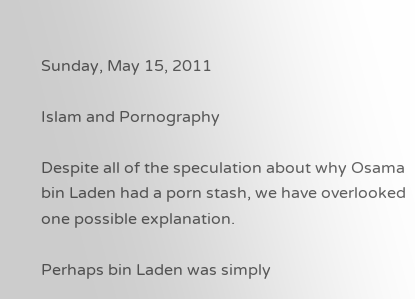Sunday, May 15, 2011

Islam and Pornography

Despite all of the speculation about why Osama bin Laden had a porn stash, we have overlooked one possible explanation.

Perhaps bin Laden was simply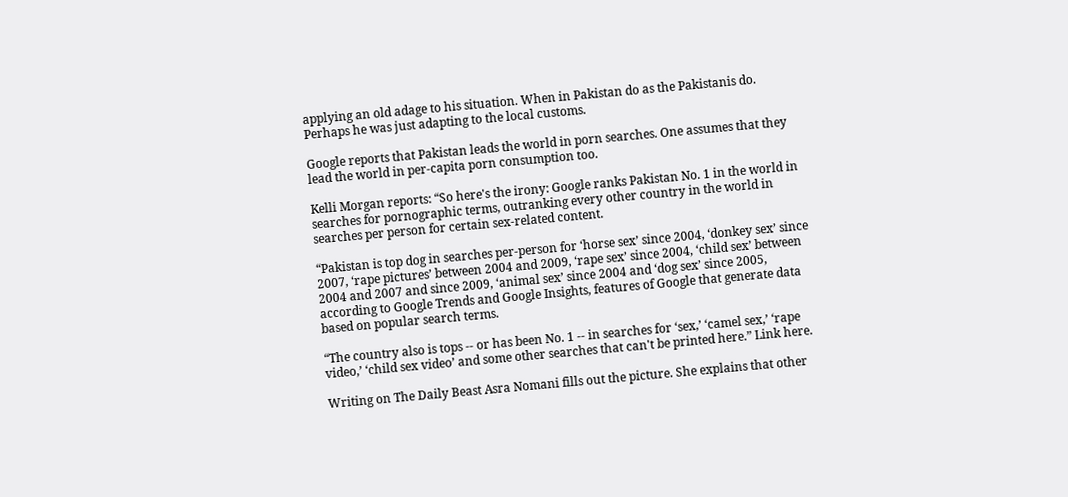applying an old adage to his situation. When in Pakistan do as the Pakistanis do. Perhaps he was just adapting to the local customs.

Google reports that Pakistan leads the world in porn searches. One assumes that they lead the world in per-capita porn consumption too.

Kelli Morgan reports: “So here's the irony: Google ranks Pakistan No. 1 in the world in searches for pornographic terms, outranking every other country in the world in searches per person for certain sex-related content.

“Pakistan is top dog in searches per-person for ‘horse sex’ since 2004, ‘donkey sex’ since 2007, ‘rape pictures’ between 2004 and 2009, ‘rape sex’ since 2004, ‘child sex’ between 2004 and 2007 and since 2009, ‘animal sex’ since 2004 and ‘dog sex’ since 2005, according to Google Trends and Google Insights, features of Google that generate data based on popular search terms.

“The country also is tops -- or has been No. 1 -- in searches for ‘sex,’ ‘camel sex,’ ‘rape video,’ ‘child sex video’ and some other searches that can't be printed here.” Link here.

Writing on The Daily Beast Asra Nomani fills out the picture. She explains that other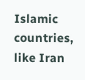Islamic countries, like Iran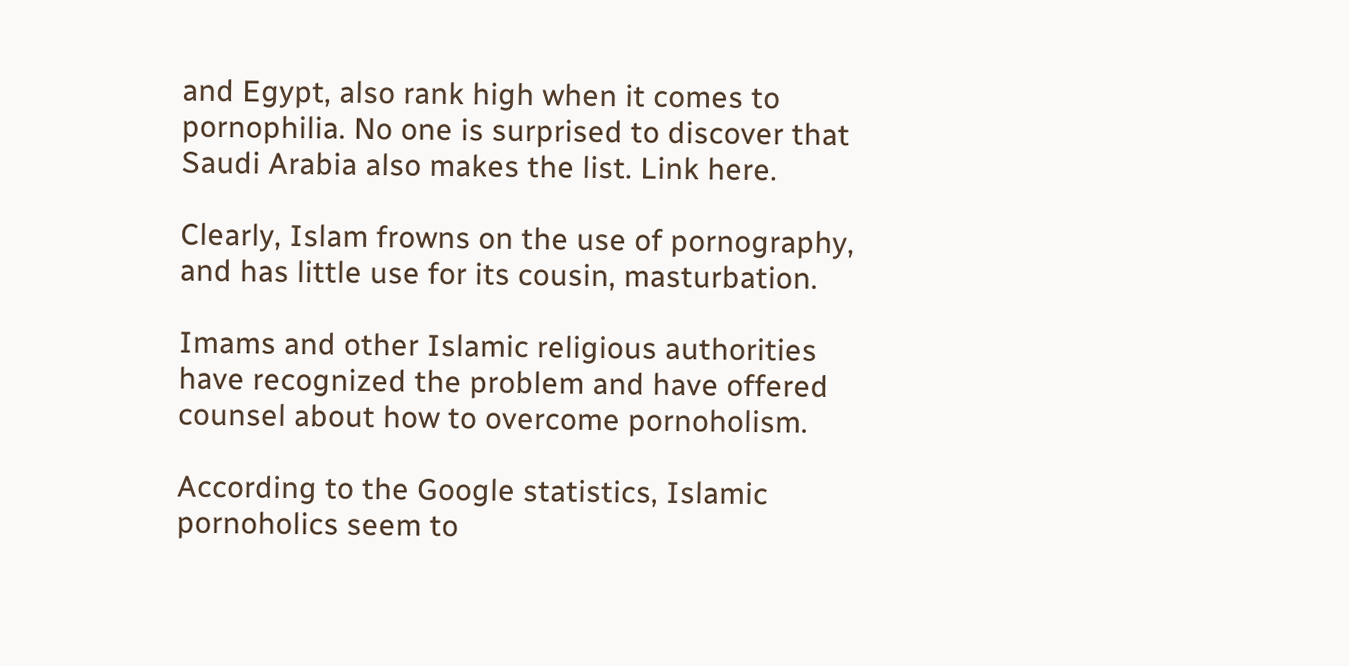and Egypt, also rank high when it comes to pornophilia. No one is surprised to discover that Saudi Arabia also makes the list. Link here.

Clearly, Islam frowns on the use of pornography, and has little use for its cousin, masturbation.

Imams and other Islamic religious authorities have recognized the problem and have offered counsel about how to overcome pornoholism.

According to the Google statistics, Islamic pornoholics seem to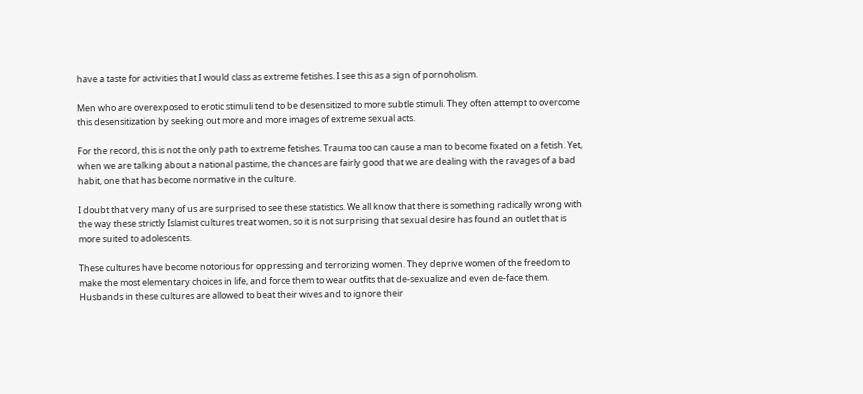have a taste for activities that I would class as extreme fetishes. I see this as a sign of pornoholism.

Men who are overexposed to erotic stimuli tend to be desensitized to more subtle stimuli. They often attempt to overcome this desensitization by seeking out more and more images of extreme sexual acts.

For the record, this is not the only path to extreme fetishes. Trauma too can cause a man to become fixated on a fetish. Yet, when we are talking about a national pastime, the chances are fairly good that we are dealing with the ravages of a bad habit, one that has become normative in the culture.

I doubt that very many of us are surprised to see these statistics. We all know that there is something radically wrong with the way these strictly Islamist cultures treat women, so it is not surprising that sexual desire has found an outlet that is more suited to adolescents.

These cultures have become notorious for oppressing and terrorizing women. They deprive women of the freedom to make the most elementary choices in life, and force them to wear outfits that de-sexualize and even de-face them. Husbands in these cultures are allowed to beat their wives and to ignore their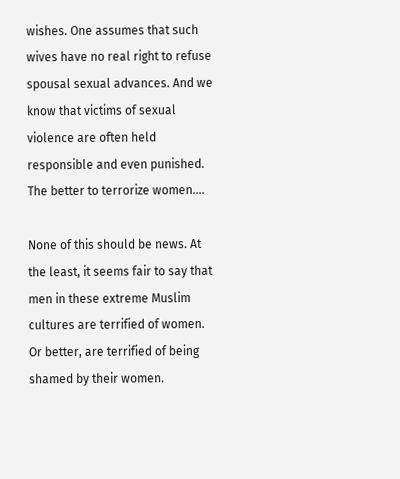wishes. One assumes that such wives have no real right to refuse spousal sexual advances. And we know that victims of sexual violence are often held responsible and even punished. The better to terrorize women....

None of this should be news. At the least, it seems fair to say that men in these extreme Muslim cultures are terrified of women. Or better, are terrified of being shamed by their women.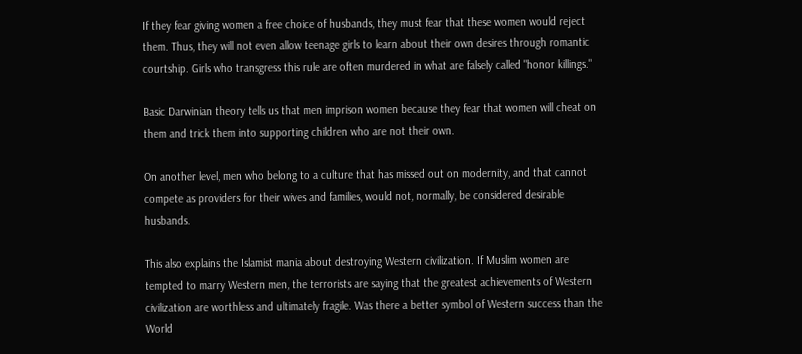If they fear giving women a free choice of husbands, they must fear that these women would reject them. Thus, they will not even allow teenage girls to learn about their own desires through romantic courtship. Girls who transgress this rule are often murdered in what are falsely called "honor killings."

Basic Darwinian theory tells us that men imprison women because they fear that women will cheat on them and trick them into supporting children who are not their own.

On another level, men who belong to a culture that has missed out on modernity, and that cannot compete as providers for their wives and families, would not, normally, be considered desirable husbands.

This also explains the Islamist mania about destroying Western civilization. If Muslim women are tempted to marry Western men, the terrorists are saying that the greatest achievements of Western civilization are worthless and ultimately fragile. Was there a better symbol of Western success than the World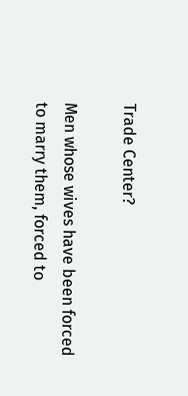Trade Center?

Men whose wives have been forced to marry them, forced to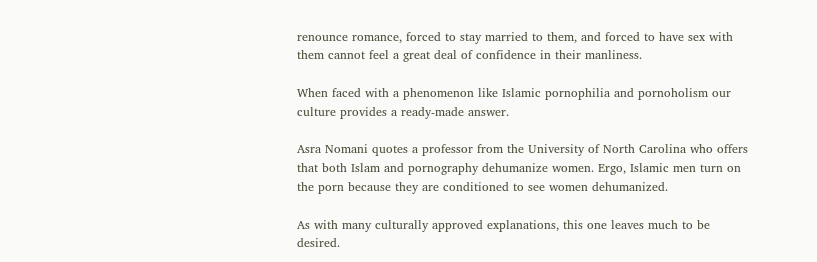renounce romance, forced to stay married to them, and forced to have sex with them cannot feel a great deal of confidence in their manliness.

When faced with a phenomenon like Islamic pornophilia and pornoholism our culture provides a ready-made answer.

Asra Nomani quotes a professor from the University of North Carolina who offers that both Islam and pornography dehumanize women. Ergo, Islamic men turn on the porn because they are conditioned to see women dehumanized.

As with many culturally approved explanations, this one leaves much to be desired.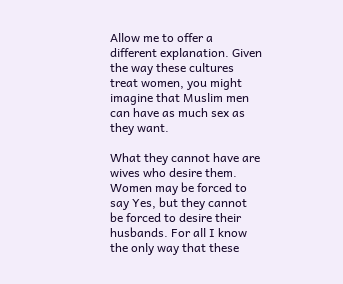Allow me to offer a different explanation. Given the way these cultures treat women, you might imagine that Muslim men can have as much sex as they want.

What they cannot have are wives who desire them. Women may be forced to say Yes, but they cannot be forced to desire their husbands. For all I know the only way that these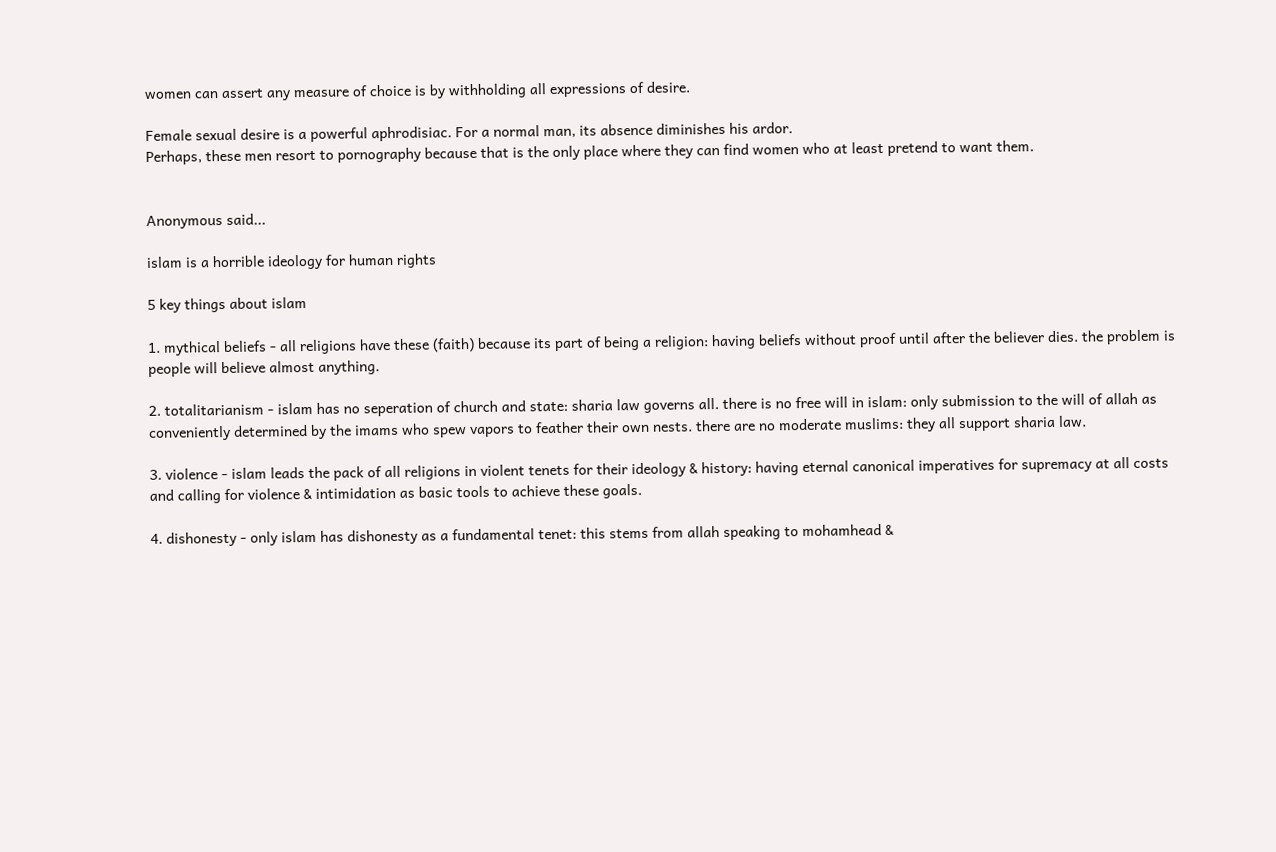women can assert any measure of choice is by withholding all expressions of desire.

Female sexual desire is a powerful aphrodisiac. For a normal man, its absence diminishes his ardor.
Perhaps, these men resort to pornography because that is the only place where they can find women who at least pretend to want them.


Anonymous said...

islam is a horrible ideology for human rights

5 key things about islam

1. mythical beliefs - all religions have these (faith) because its part of being a religion: having beliefs without proof until after the believer dies. the problem is people will believe almost anything.

2. totalitarianism - islam has no seperation of church and state: sharia law governs all. there is no free will in islam: only submission to the will of allah as conveniently determined by the imams who spew vapors to feather their own nests. there are no moderate muslims: they all support sharia law.

3. violence - islam leads the pack of all religions in violent tenets for their ideology & history: having eternal canonical imperatives for supremacy at all costs and calling for violence & intimidation as basic tools to achieve these goals.

4. dishonesty - only islam has dishonesty as a fundamental tenet: this stems from allah speaking to mohamhead &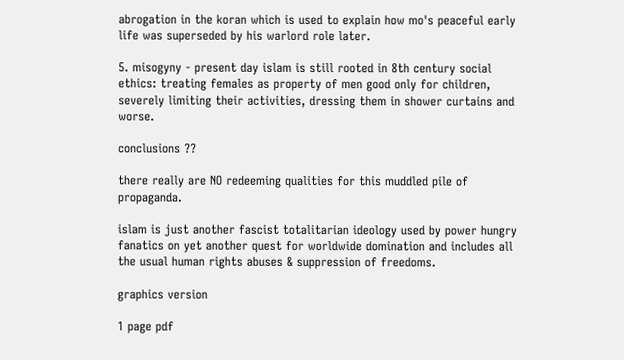abrogation in the koran which is used to explain how mo's peaceful early life was superseded by his warlord role later.

5. misogyny - present day islam is still rooted in 8th century social ethics: treating females as property of men good only for children, severely limiting their activities, dressing them in shower curtains and worse.

conclusions ??

there really are NO redeeming qualities for this muddled pile of propaganda.

islam is just another fascist totalitarian ideology used by power hungry fanatics on yet another quest for worldwide domination and includes all the usual human rights abuses & suppression of freedoms.

graphics version

1 page pdf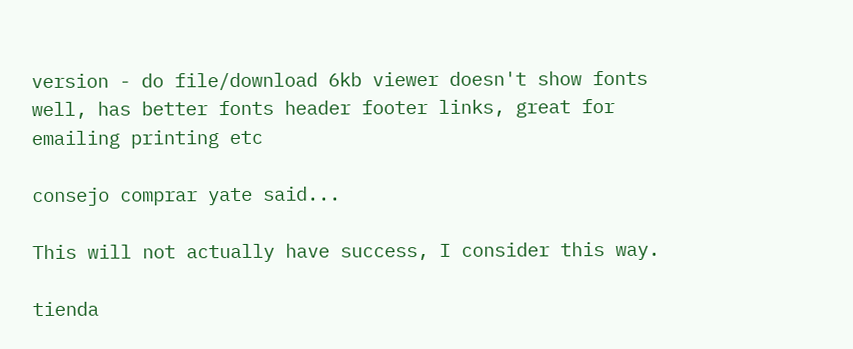version - do file/download 6kb viewer doesn't show fonts well, has better fonts header footer links, great for emailing printing etc

consejo comprar yate said...

This will not actually have success, I consider this way.

tienda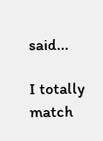said...

I totally match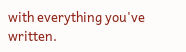with everything you've written.